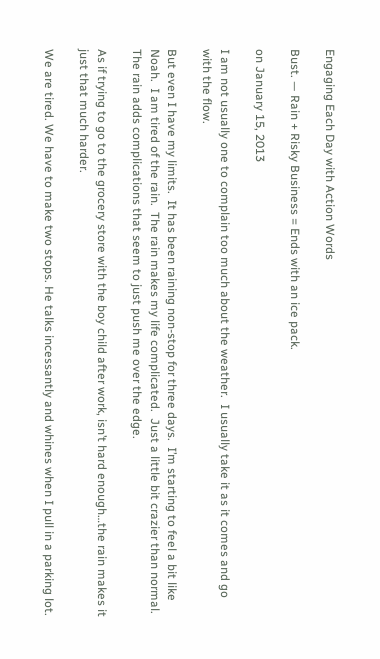Engaging Each Day with Action Words

Bust. — Rain + Risky Business = Ends with an ice pack.

on January 15, 2013

I am not usually one to complain too much about the weather.  I usually take it as it comes and go with the flow.

But even I have my limits.  It has been raining non-stop for three days.  I’m starting to feel a bit like Noah.  I am tired of the rain.  The rain makes my life complicated.  Just a little bit crazier than normal.  The rain adds complications that seem to just push me over the edge.

As if trying to go to the grocery store with the boy child after work, isn’t hard enough…the rain makes it just that much harder.

We are tired. We have to make two stops. He talks incessantly and whines when I pull in a parking lot.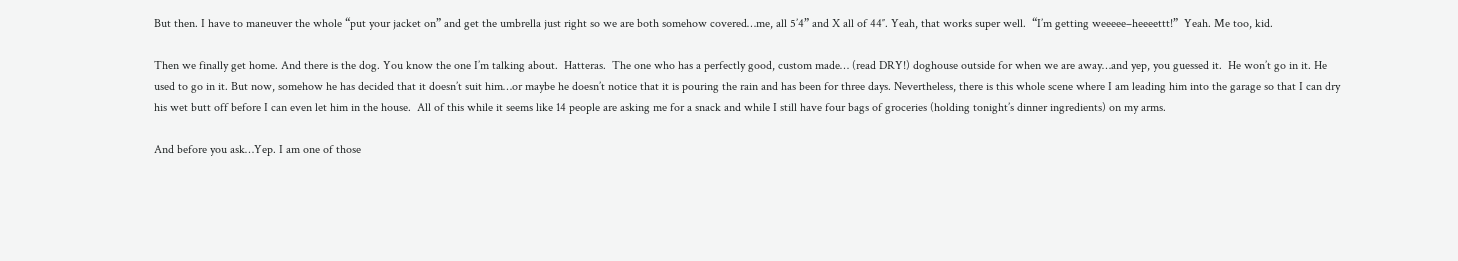But then. I have to maneuver the whole “put your jacket on” and get the umbrella just right so we are both somehow covered…me, all 5’4” and X all of 44″. Yeah, that works super well.  “I’m getting weeeee–heeeettt!”  Yeah. Me too, kid.

Then we finally get home. And there is the dog. You know the one I’m talking about.  Hatteras.  The one who has a perfectly good, custom made… (read DRY!) doghouse outside for when we are away…and yep, you guessed it.  He won’t go in it. He used to go in it. But now, somehow he has decided that it doesn’t suit him…or maybe he doesn’t notice that it is pouring the rain and has been for three days. Nevertheless, there is this whole scene where I am leading him into the garage so that I can dry his wet butt off before I can even let him in the house.  All of this while it seems like 14 people are asking me for a snack and while I still have four bags of groceries (holding tonight’s dinner ingredients) on my arms.

And before you ask…Yep. I am one of those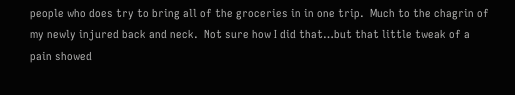people who does try to bring all of the groceries in in one trip.  Much to the chagrin of my newly injured back and neck.  Not sure how I did that…but that little tweak of a pain showed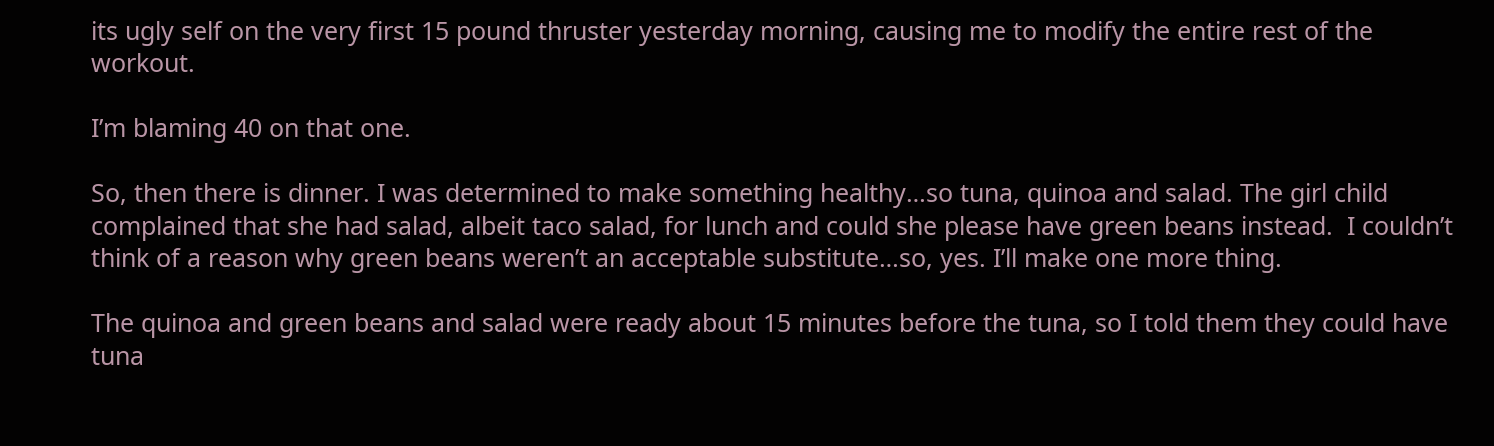its ugly self on the very first 15 pound thruster yesterday morning, causing me to modify the entire rest of the workout.

I’m blaming 40 on that one.

So, then there is dinner. I was determined to make something healthy…so tuna, quinoa and salad. The girl child complained that she had salad, albeit taco salad, for lunch and could she please have green beans instead.  I couldn’t think of a reason why green beans weren’t an acceptable substitute…so, yes. I’ll make one more thing.

The quinoa and green beans and salad were ready about 15 minutes before the tuna, so I told them they could have tuna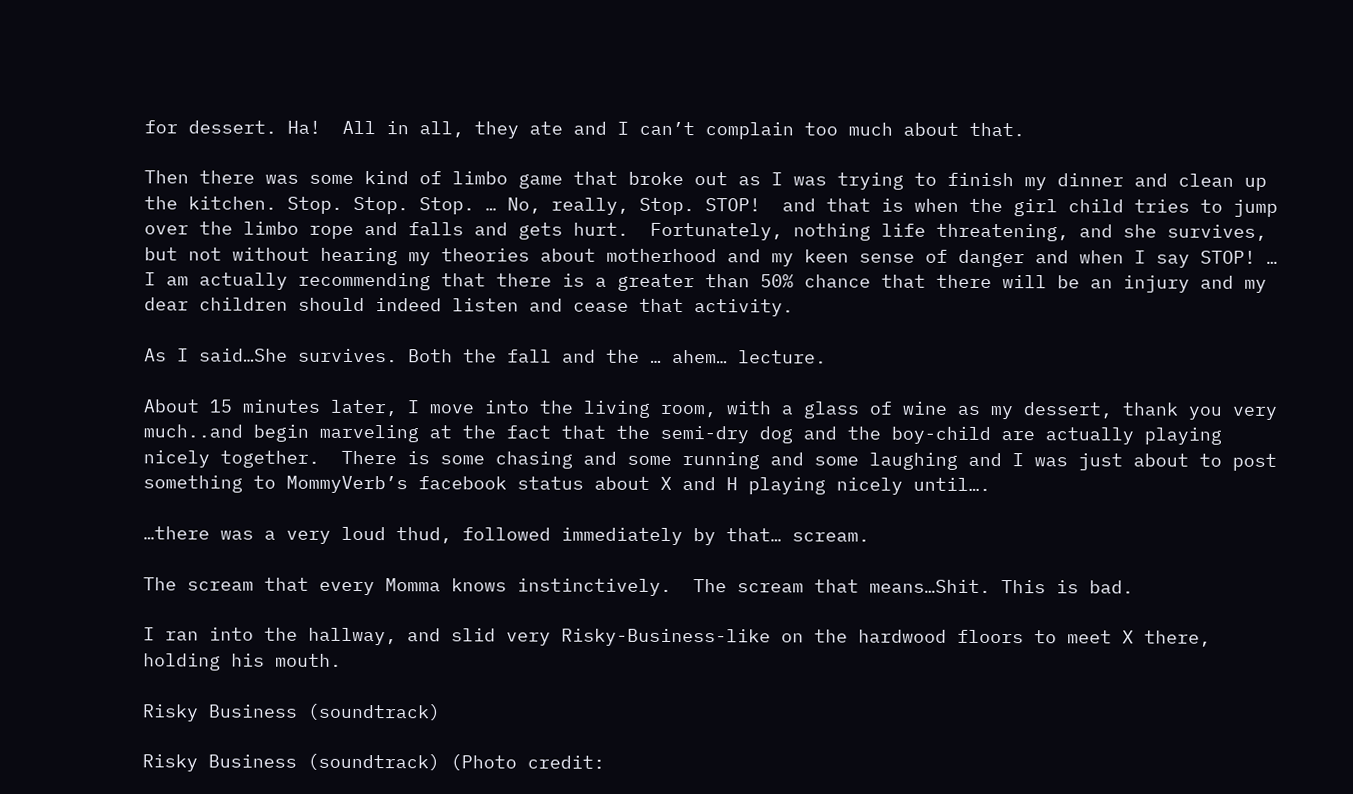for dessert. Ha!  All in all, they ate and I can’t complain too much about that.

Then there was some kind of limbo game that broke out as I was trying to finish my dinner and clean up the kitchen. Stop. Stop. Stop. … No, really, Stop. STOP!  and that is when the girl child tries to jump over the limbo rope and falls and gets hurt.  Fortunately, nothing life threatening, and she survives, but not without hearing my theories about motherhood and my keen sense of danger and when I say STOP! … I am actually recommending that there is a greater than 50% chance that there will be an injury and my dear children should indeed listen and cease that activity.

As I said…She survives. Both the fall and the … ahem… lecture.

About 15 minutes later, I move into the living room, with a glass of wine as my dessert, thank you very much..and begin marveling at the fact that the semi-dry dog and the boy-child are actually playing nicely together.  There is some chasing and some running and some laughing and I was just about to post something to MommyVerb’s facebook status about X and H playing nicely until….

…there was a very loud thud, followed immediately by that… scream.

The scream that every Momma knows instinctively.  The scream that means…Shit. This is bad.

I ran into the hallway, and slid very Risky-Business-like on the hardwood floors to meet X there, holding his mouth.

Risky Business (soundtrack)

Risky Business (soundtrack) (Photo credit: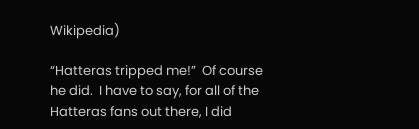Wikipedia)

“Hatteras tripped me!”  Of course he did.  I have to say, for all of the Hatteras fans out there, I did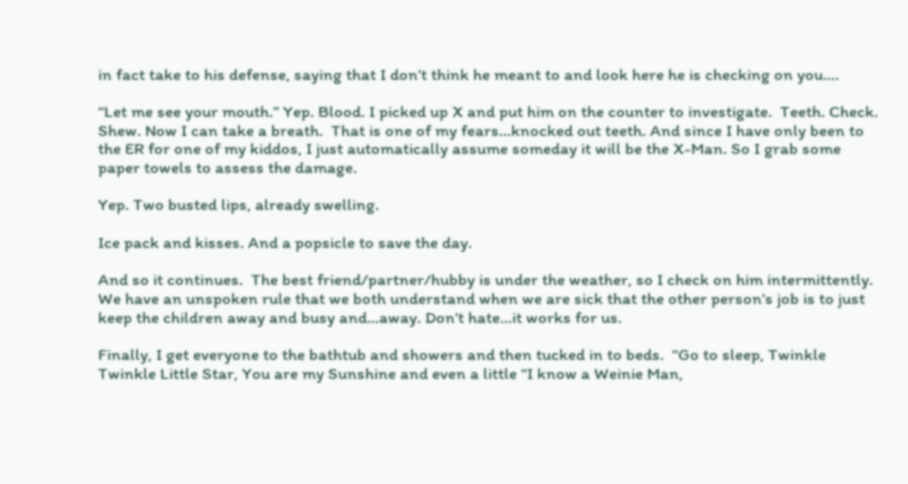in fact take to his defense, saying that I don’t think he meant to and look here he is checking on you….

“Let me see your mouth.” Yep. Blood. I picked up X and put him on the counter to investigate.  Teeth. Check. Shew. Now I can take a breath.  That is one of my fears…knocked out teeth. And since I have only been to the ER for one of my kiddos, I just automatically assume someday it will be the X-Man. So I grab some paper towels to assess the damage.

Yep. Two busted lips, already swelling.

Ice pack and kisses. And a popsicle to save the day.

And so it continues.  The best friend/partner/hubby is under the weather, so I check on him intermittently.  We have an unspoken rule that we both understand when we are sick that the other person’s job is to just keep the children away and busy and…away. Don’t hate…it works for us.

Finally, I get everyone to the bathtub and showers and then tucked in to beds.  “Go to sleep, Twinkle Twinkle Little Star, You are my Sunshine and even a little “I know a Weinie Man,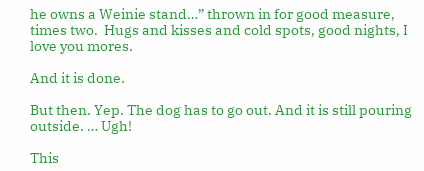he owns a Weinie stand…” thrown in for good measure, times two.  Hugs and kisses and cold spots, good nights, I love you mores.

And it is done.

But then. Yep. The dog has to go out. And it is still pouring outside. … Ugh!

This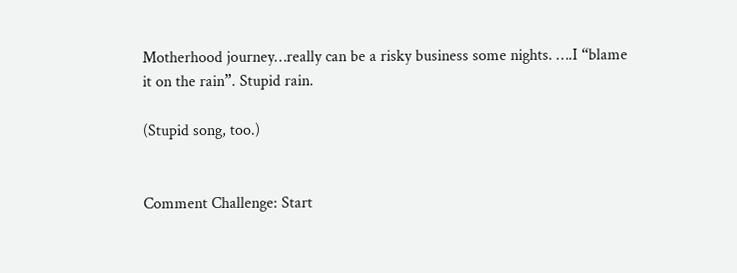Motherhood journey…really can be a risky business some nights. ….I “blame it on the rain”. Stupid rain.

(Stupid song, too.)


Comment Challenge: Start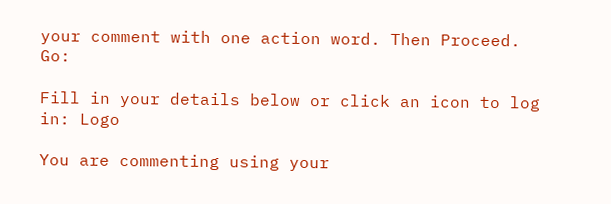your comment with one action word. Then Proceed. Go:

Fill in your details below or click an icon to log in: Logo

You are commenting using your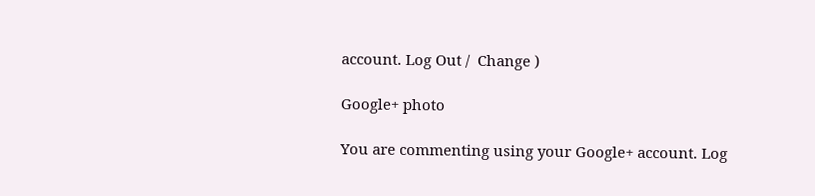account. Log Out /  Change )

Google+ photo

You are commenting using your Google+ account. Log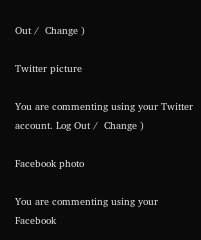Out /  Change )

Twitter picture

You are commenting using your Twitter account. Log Out /  Change )

Facebook photo

You are commenting using your Facebook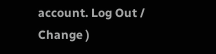account. Log Out /  Change )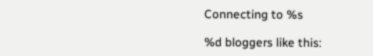Connecting to %s

%d bloggers like this: